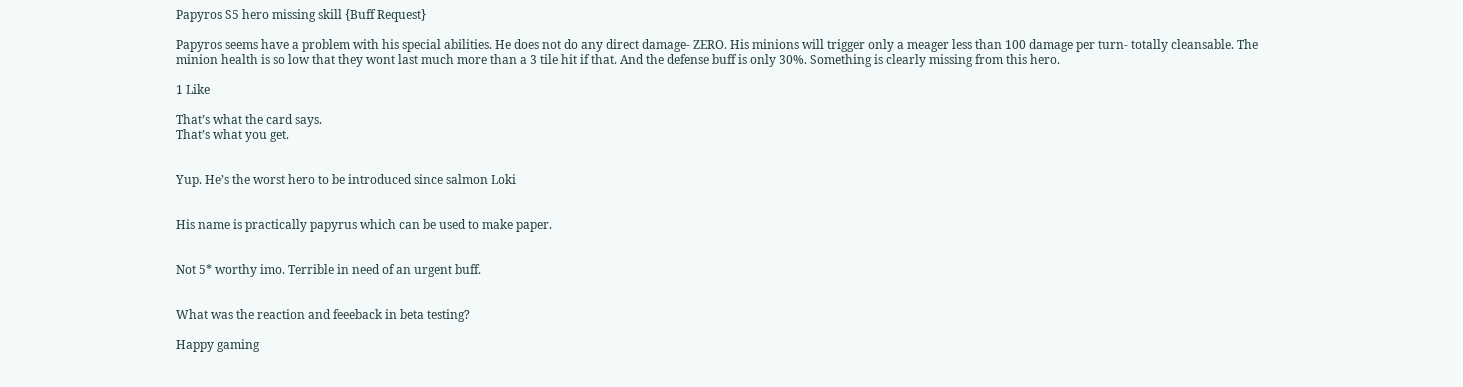Papyros S5 hero missing skill {Buff Request}

Papyros seems have a problem with his special abilities. He does not do any direct damage- ZERO. His minions will trigger only a meager less than 100 damage per turn- totally cleansable. The minion health is so low that they wont last much more than a 3 tile hit if that. And the defense buff is only 30%. Something is clearly missing from this hero.

1 Like

That’s what the card says.
That’s what you get.


Yup. He’s the worst hero to be introduced since salmon Loki


His name is practically papyrus which can be used to make paper.


Not 5* worthy imo. Terrible in need of an urgent buff.


What was the reaction and feeeback in beta testing?

Happy gaming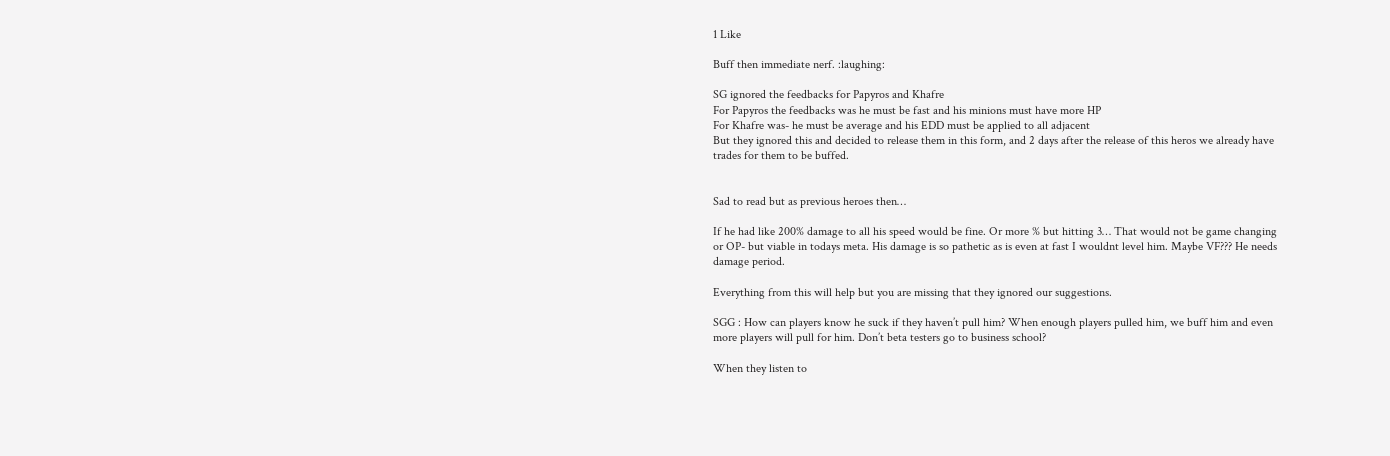1 Like

Buff then immediate nerf. :laughing:

SG ignored the feedbacks for Papyros and Khafre
For Papyros the feedbacks was he must be fast and his minions must have more HP
For Khafre was- he must be average and his EDD must be applied to all adjacent
But they ignored this and decided to release them in this form, and 2 days after the release of this heros we already have trades for them to be buffed.


Sad to read but as previous heroes then…

If he had like 200% damage to all his speed would be fine. Or more % but hitting 3… That would not be game changing or OP- but viable in todays meta. His damage is so pathetic as is even at fast I wouldnt level him. Maybe VF??? He needs damage period.

Everything from this will help but you are missing that they ignored our suggestions.

SGG : How can players know he suck if they haven’t pull him? When enough players pulled him, we buff him and even more players will pull for him. Don’t beta testers go to business school?

When they listen to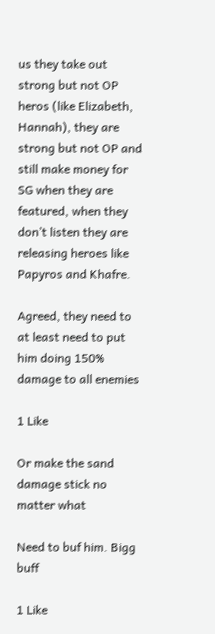us they take out strong but not OP heros (like Elizabeth, Hannah), they are strong but not OP and still make money for SG when they are featured, when they don’t listen they are releasing heroes like Papyros and Khafre.

Agreed, they need to at least need to put him doing 150% damage to all enemies

1 Like

Or make the sand damage stick no matter what

Need to buf him. Bigg buff

1 Like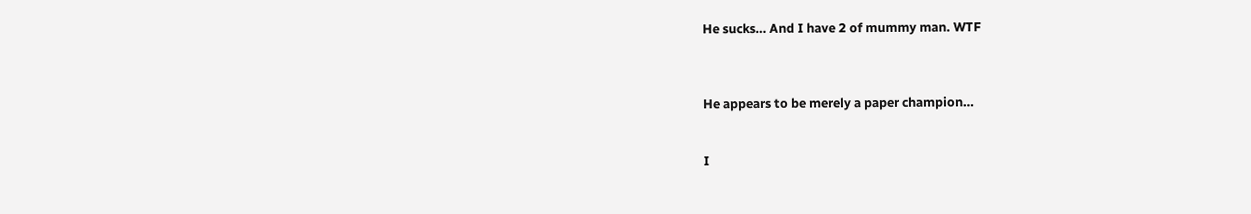He sucks… And I have 2 of mummy man. WTF



He appears to be merely a paper champion…


I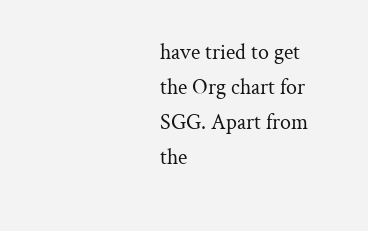have tried to get the Org chart for SGG. Apart from the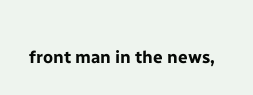front man in the news,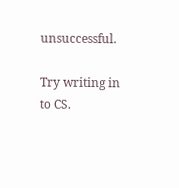unsuccessful.

Try writing in to CS.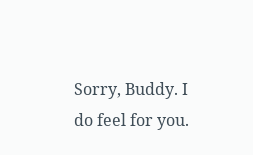Sorry, Buddy. I do feel for you.